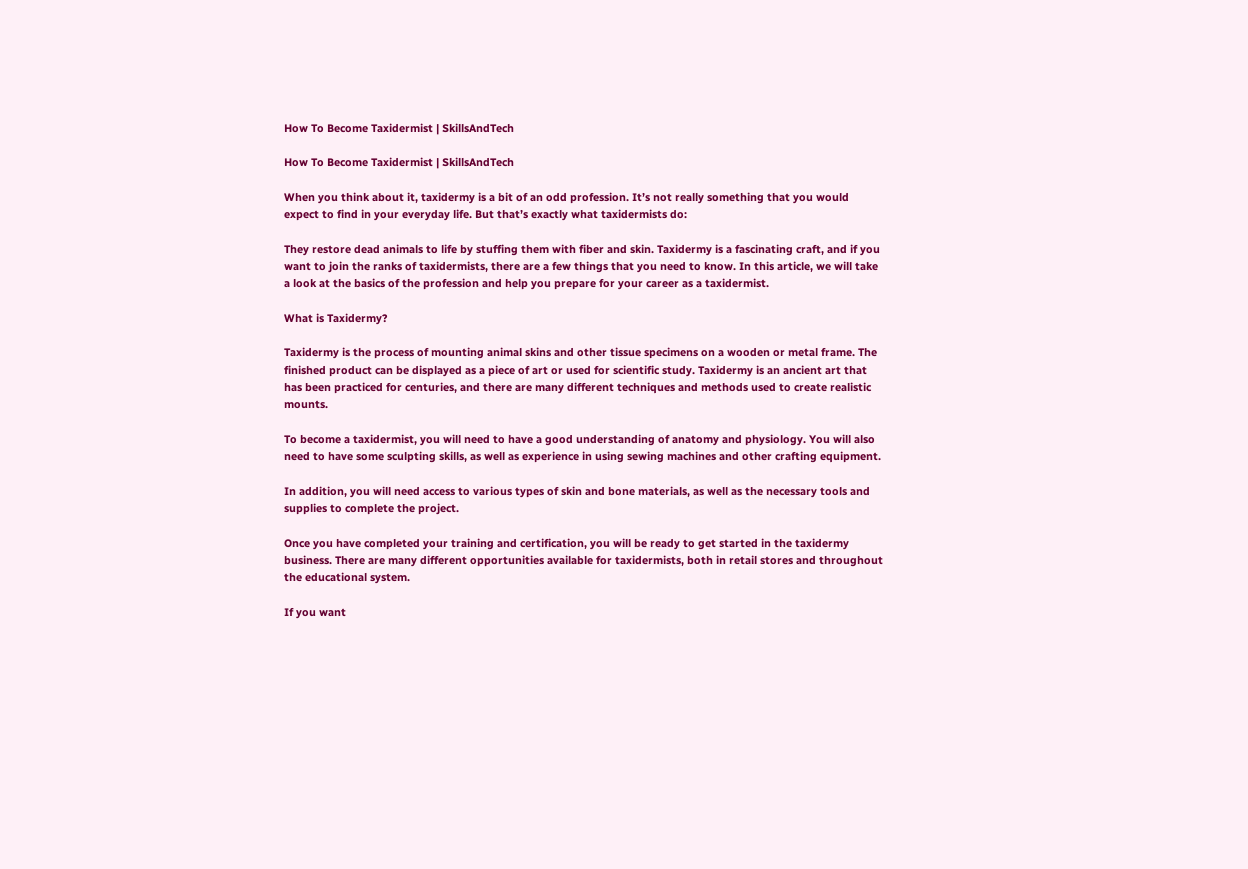How To Become Taxidermist | SkillsAndTech

How To Become Taxidermist | SkillsAndTech

When you think about it, taxidermy is a bit of an odd profession. It’s not really something that you would expect to find in your everyday life. But that’s exactly what taxidermists do:

They restore dead animals to life by stuffing them with fiber and skin. Taxidermy is a fascinating craft, and if you want to join the ranks of taxidermists, there are a few things that you need to know. In this article, we will take a look at the basics of the profession and help you prepare for your career as a taxidermist.

What is Taxidermy?

Taxidermy is the process of mounting animal skins and other tissue specimens on a wooden or metal frame. The finished product can be displayed as a piece of art or used for scientific study. Taxidermy is an ancient art that has been practiced for centuries, and there are many different techniques and methods used to create realistic mounts.

To become a taxidermist, you will need to have a good understanding of anatomy and physiology. You will also need to have some sculpting skills, as well as experience in using sewing machines and other crafting equipment.

In addition, you will need access to various types of skin and bone materials, as well as the necessary tools and supplies to complete the project.

Once you have completed your training and certification, you will be ready to get started in the taxidermy business. There are many different opportunities available for taxidermists, both in retail stores and throughout the educational system.

If you want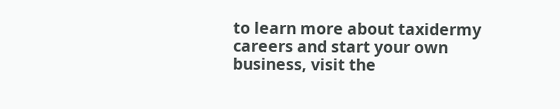to learn more about taxidermy careers and start your own business, visit the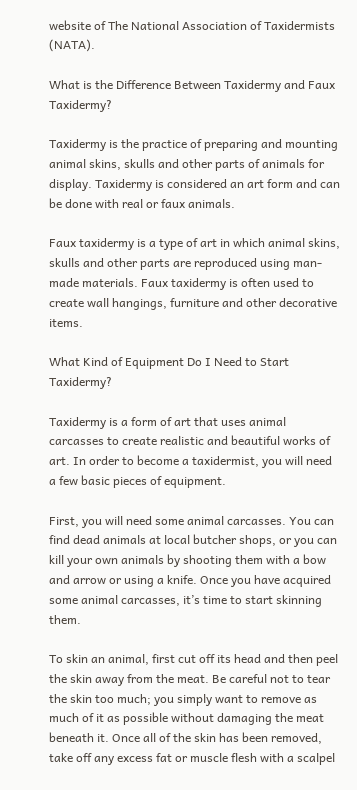website of The National Association of Taxidermists (NATA).

What is the Difference Between Taxidermy and Faux Taxidermy?

Taxidermy is the practice of preparing and mounting animal skins, skulls and other parts of animals for display. Taxidermy is considered an art form and can be done with real or faux animals.

Faux taxidermy is a type of art in which animal skins, skulls and other parts are reproduced using man-made materials. Faux taxidermy is often used to create wall hangings, furniture and other decorative items.

What Kind of Equipment Do I Need to Start Taxidermy?

Taxidermy is a form of art that uses animal carcasses to create realistic and beautiful works of art. In order to become a taxidermist, you will need a few basic pieces of equipment.

First, you will need some animal carcasses. You can find dead animals at local butcher shops, or you can kill your own animals by shooting them with a bow and arrow or using a knife. Once you have acquired some animal carcasses, it’s time to start skinning them.

To skin an animal, first cut off its head and then peel the skin away from the meat. Be careful not to tear the skin too much; you simply want to remove as much of it as possible without damaging the meat beneath it. Once all of the skin has been removed, take off any excess fat or muscle flesh with a scalpel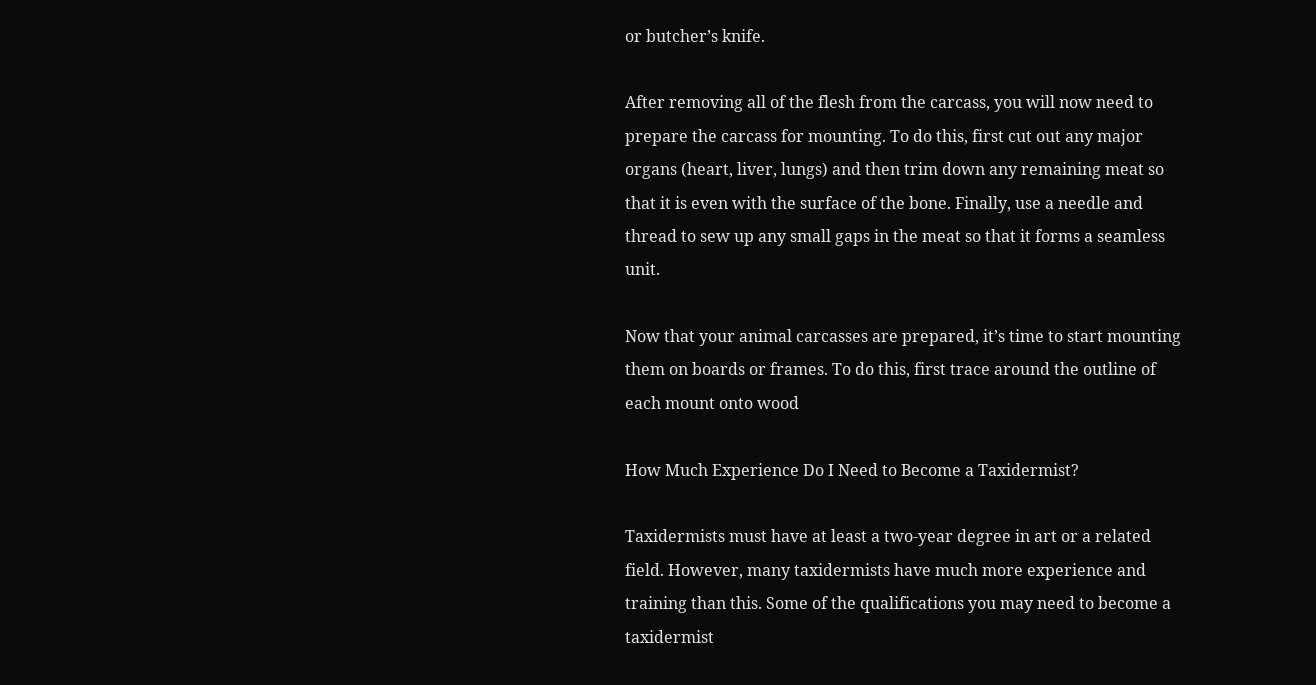or butcher’s knife.

After removing all of the flesh from the carcass, you will now need to prepare the carcass for mounting. To do this, first cut out any major organs (heart, liver, lungs) and then trim down any remaining meat so that it is even with the surface of the bone. Finally, use a needle and thread to sew up any small gaps in the meat so that it forms a seamless unit.

Now that your animal carcasses are prepared, it’s time to start mounting them on boards or frames. To do this, first trace around the outline of each mount onto wood

How Much Experience Do I Need to Become a Taxidermist?

Taxidermists must have at least a two-year degree in art or a related field. However, many taxidermists have much more experience and training than this. Some of the qualifications you may need to become a taxidermist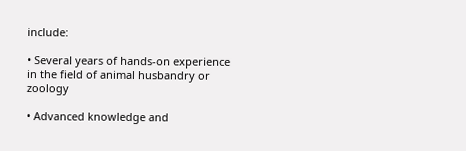include:

• Several years of hands-on experience in the field of animal husbandry or zoology

• Advanced knowledge and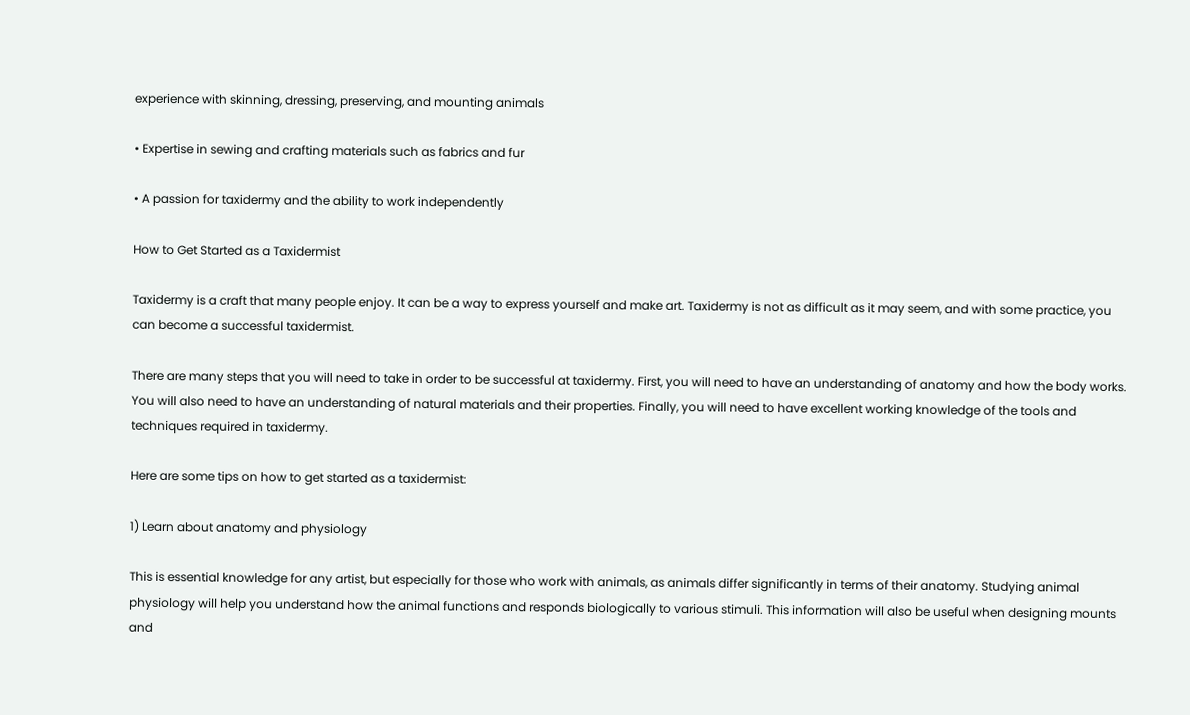experience with skinning, dressing, preserving, and mounting animals

• Expertise in sewing and crafting materials such as fabrics and fur

• A passion for taxidermy and the ability to work independently

How to Get Started as a Taxidermist

Taxidermy is a craft that many people enjoy. It can be a way to express yourself and make art. Taxidermy is not as difficult as it may seem, and with some practice, you can become a successful taxidermist.

There are many steps that you will need to take in order to be successful at taxidermy. First, you will need to have an understanding of anatomy and how the body works. You will also need to have an understanding of natural materials and their properties. Finally, you will need to have excellent working knowledge of the tools and techniques required in taxidermy.

Here are some tips on how to get started as a taxidermist:

1) Learn about anatomy and physiology

This is essential knowledge for any artist, but especially for those who work with animals, as animals differ significantly in terms of their anatomy. Studying animal physiology will help you understand how the animal functions and responds biologically to various stimuli. This information will also be useful when designing mounts and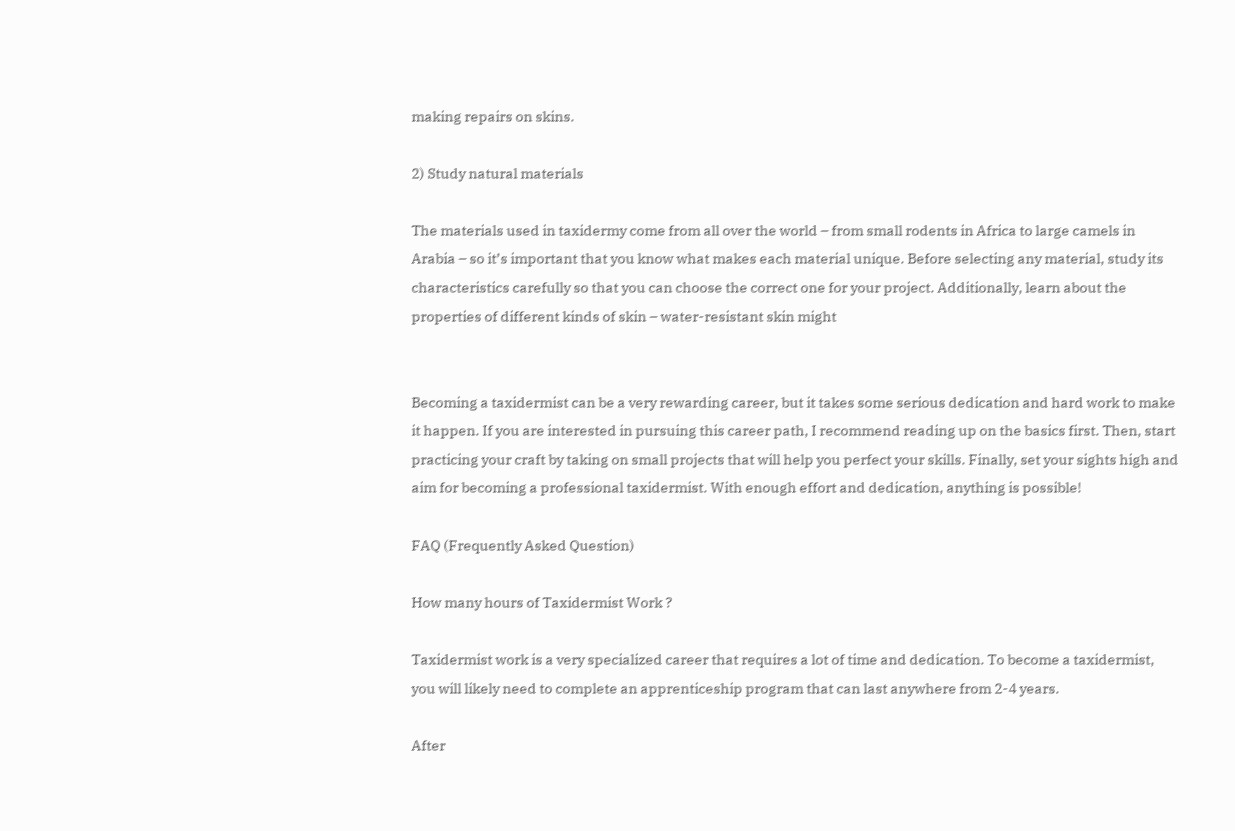making repairs on skins.

2) Study natural materials

The materials used in taxidermy come from all over the world – from small rodents in Africa to large camels in Arabia – so it’s important that you know what makes each material unique. Before selecting any material, study its characteristics carefully so that you can choose the correct one for your project. Additionally, learn about the properties of different kinds of skin – water-resistant skin might


Becoming a taxidermist can be a very rewarding career, but it takes some serious dedication and hard work to make it happen. If you are interested in pursuing this career path, I recommend reading up on the basics first. Then, start practicing your craft by taking on small projects that will help you perfect your skills. Finally, set your sights high and aim for becoming a professional taxidermist. With enough effort and dedication, anything is possible!

FAQ (Frequently Asked Question)

How many hours of Taxidermist Work ?

Taxidermist work is a very specialized career that requires a lot of time and dedication. To become a taxidermist, you will likely need to complete an apprenticeship program that can last anywhere from 2-4 years.

After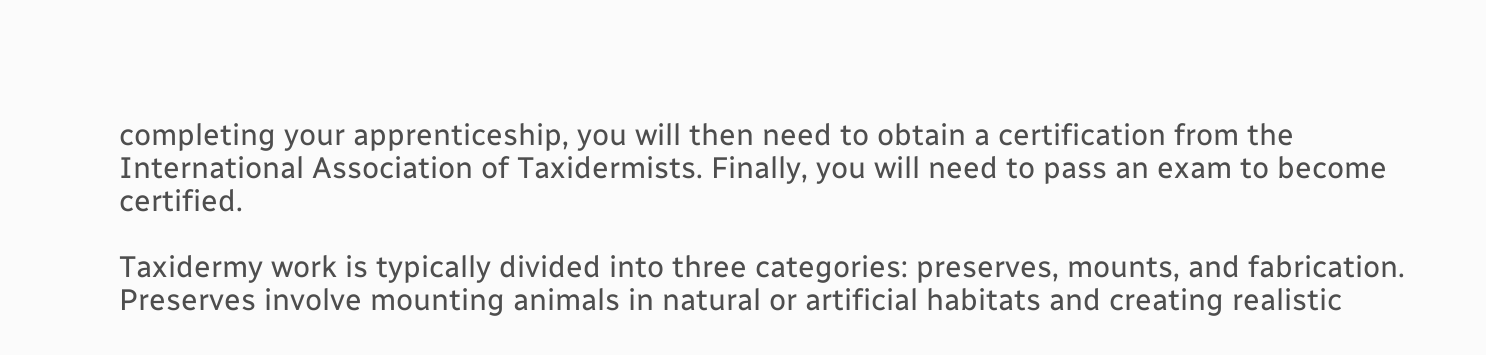completing your apprenticeship, you will then need to obtain a certification from the International Association of Taxidermists. Finally, you will need to pass an exam to become certified.

Taxidermy work is typically divided into three categories: preserves, mounts, and fabrication. Preserves involve mounting animals in natural or artificial habitats and creating realistic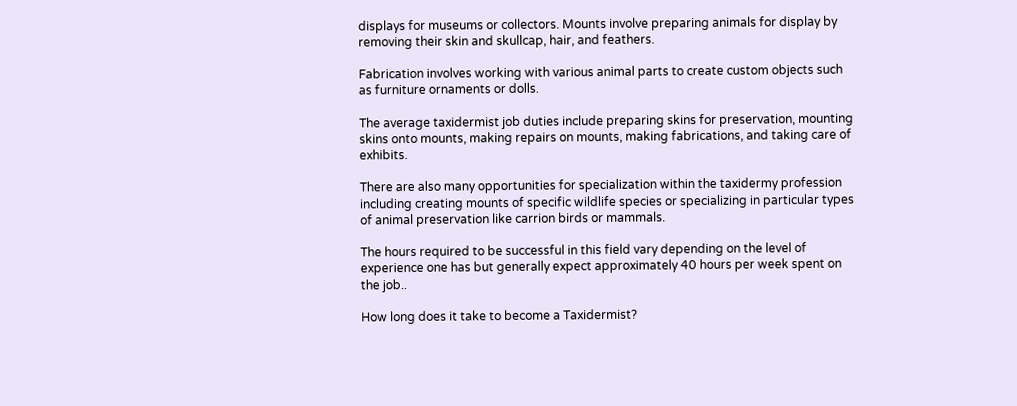displays for museums or collectors. Mounts involve preparing animals for display by removing their skin and skullcap, hair, and feathers.

Fabrication involves working with various animal parts to create custom objects such as furniture ornaments or dolls.

The average taxidermist job duties include preparing skins for preservation, mounting skins onto mounts, making repairs on mounts, making fabrications, and taking care of exhibits.

There are also many opportunities for specialization within the taxidermy profession including creating mounts of specific wildlife species or specializing in particular types of animal preservation like carrion birds or mammals.

The hours required to be successful in this field vary depending on the level of experience one has but generally expect approximately 40 hours per week spent on the job..

How long does it take to become a Taxidermist?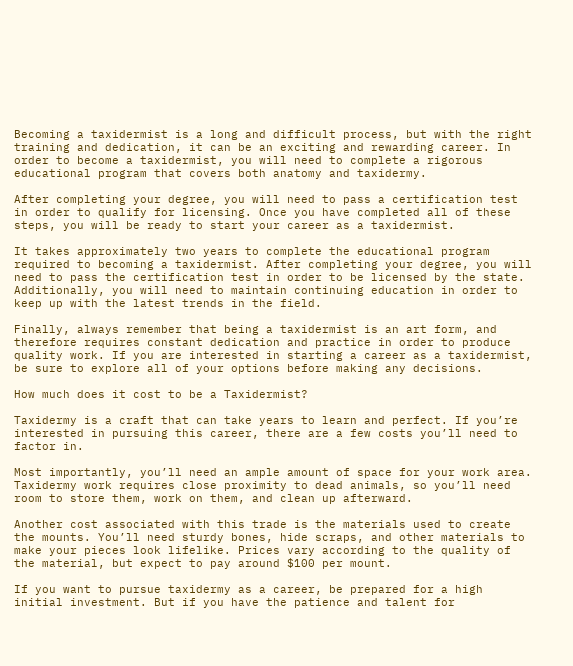Becoming a taxidermist is a long and difficult process, but with the right training and dedication, it can be an exciting and rewarding career. In order to become a taxidermist, you will need to complete a rigorous educational program that covers both anatomy and taxidermy.

After completing your degree, you will need to pass a certification test in order to qualify for licensing. Once you have completed all of these steps, you will be ready to start your career as a taxidermist.

It takes approximately two years to complete the educational program required to becoming a taxidermist. After completing your degree, you will need to pass the certification test in order to be licensed by the state. Additionally, you will need to maintain continuing education in order to keep up with the latest trends in the field.

Finally, always remember that being a taxidermist is an art form, and therefore requires constant dedication and practice in order to produce quality work. If you are interested in starting a career as a taxidermist, be sure to explore all of your options before making any decisions.

How much does it cost to be a Taxidermist?

Taxidermy is a craft that can take years to learn and perfect. If you’re interested in pursuing this career, there are a few costs you’ll need to factor in.

Most importantly, you’ll need an ample amount of space for your work area. Taxidermy work requires close proximity to dead animals, so you’ll need room to store them, work on them, and clean up afterward.

Another cost associated with this trade is the materials used to create the mounts. You’ll need sturdy bones, hide scraps, and other materials to make your pieces look lifelike. Prices vary according to the quality of the material, but expect to pay around $100 per mount.

If you want to pursue taxidermy as a career, be prepared for a high initial investment. But if you have the patience and talent for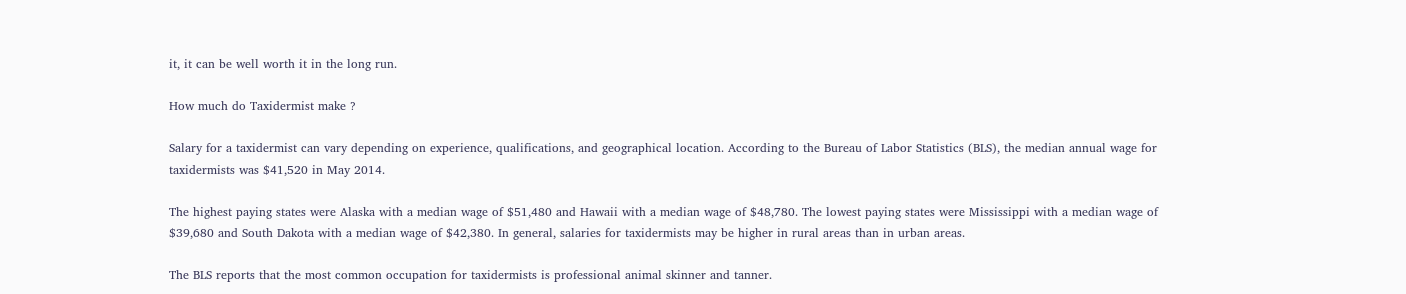it, it can be well worth it in the long run.

How much do Taxidermist make ?

Salary for a taxidermist can vary depending on experience, qualifications, and geographical location. According to the Bureau of Labor Statistics (BLS), the median annual wage for taxidermists was $41,520 in May 2014.

The highest paying states were Alaska with a median wage of $51,480 and Hawaii with a median wage of $48,780. The lowest paying states were Mississippi with a median wage of $39,680 and South Dakota with a median wage of $42,380. In general, salaries for taxidermists may be higher in rural areas than in urban areas.

The BLS reports that the most common occupation for taxidermists is professional animal skinner and tanner.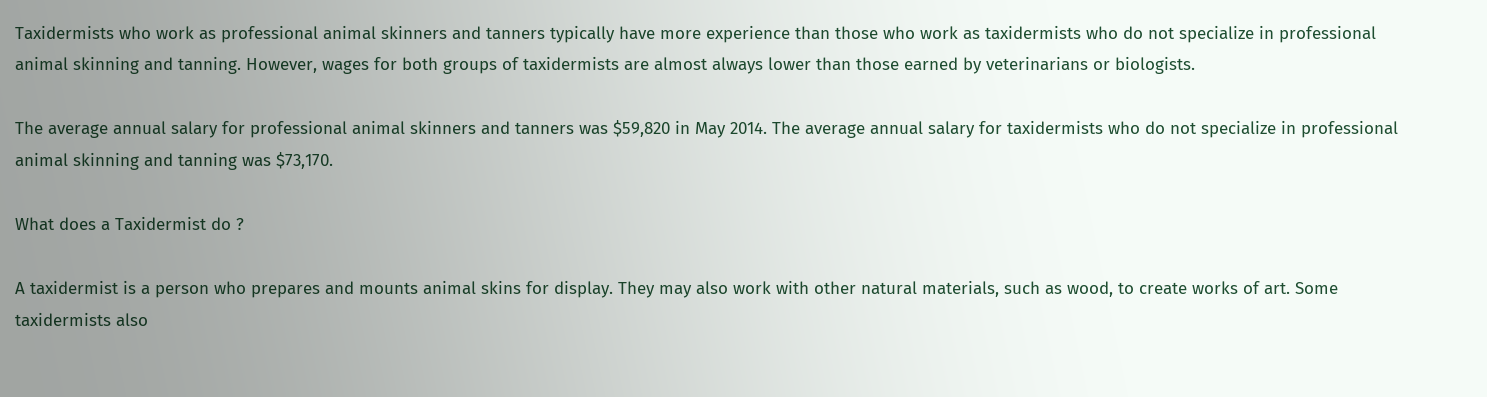Taxidermists who work as professional animal skinners and tanners typically have more experience than those who work as taxidermists who do not specialize in professional animal skinning and tanning. However, wages for both groups of taxidermists are almost always lower than those earned by veterinarians or biologists.

The average annual salary for professional animal skinners and tanners was $59,820 in May 2014. The average annual salary for taxidermists who do not specialize in professional animal skinning and tanning was $73,170.

What does a Taxidermist do ?

A taxidermist is a person who prepares and mounts animal skins for display. They may also work with other natural materials, such as wood, to create works of art. Some taxidermists also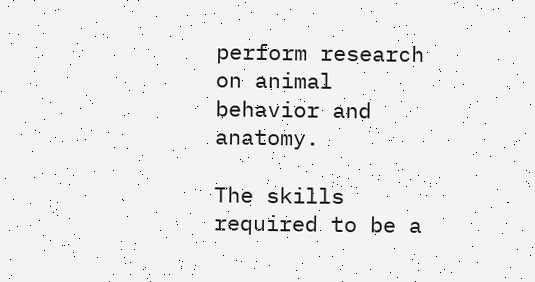perform research on animal behavior and anatomy.

The skills required to be a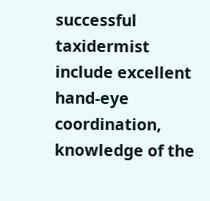successful taxidermist include excellent hand-eye coordination, knowledge of the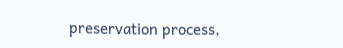preservation process,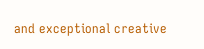and exceptional creative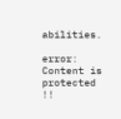abilities.

error: Content is protected !!